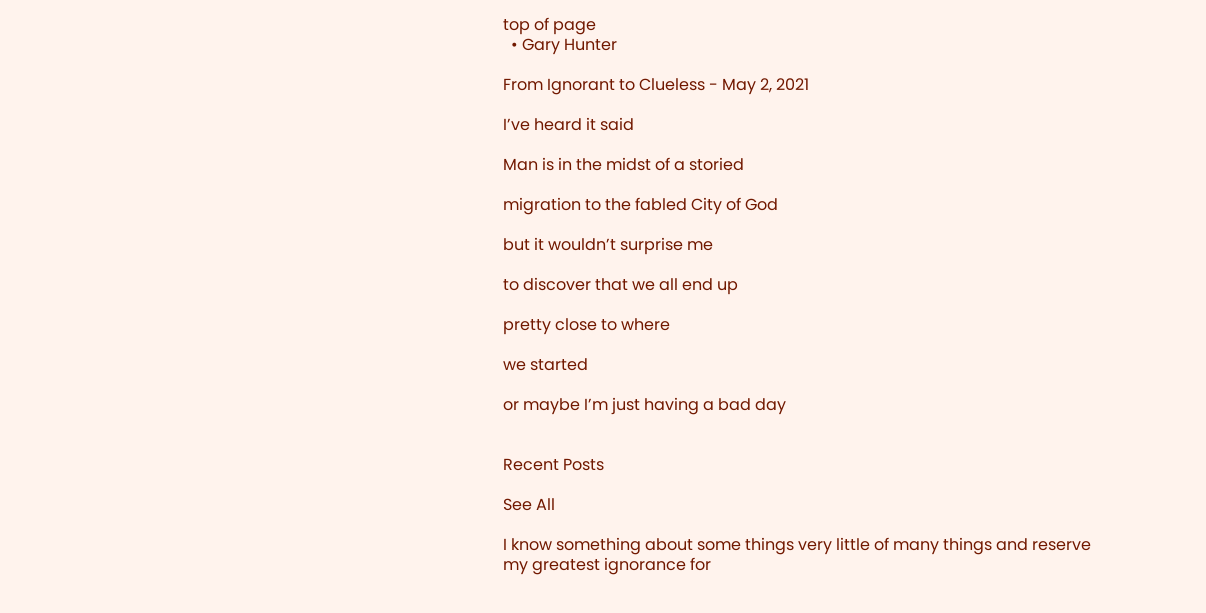top of page
  • Gary Hunter

From Ignorant to Clueless - May 2, 2021

I’ve heard it said

Man is in the midst of a storied

migration to the fabled City of God

but it wouldn’t surprise me

to discover that we all end up

pretty close to where

we started

or maybe I’m just having a bad day


Recent Posts

See All

I know something about some things very little of many things and reserve my greatest ignorance for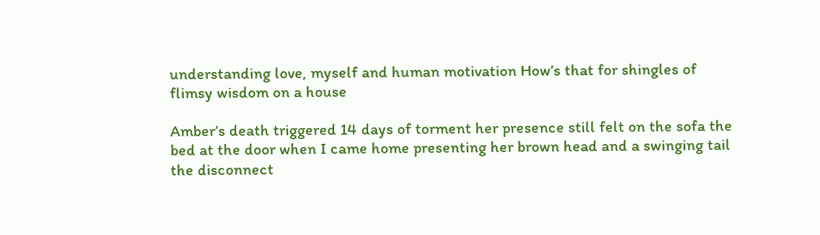understanding love, myself and human motivation How’s that for shingles of flimsy wisdom on a house

Amber’s death triggered 14 days of torment her presence still felt on the sofa the bed at the door when I came home presenting her brown head and a swinging tail the disconnect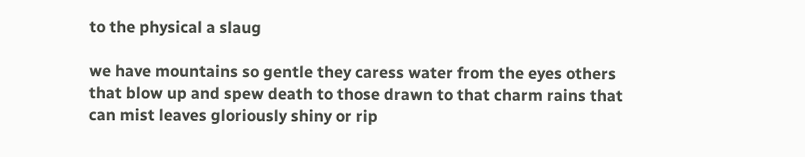to the physical a slaug

we have mountains so gentle they caress water from the eyes others that blow up and spew death to those drawn to that charm rains that can mist leaves gloriously shiny or rip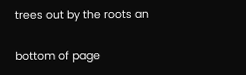trees out by the roots an

bottom of page